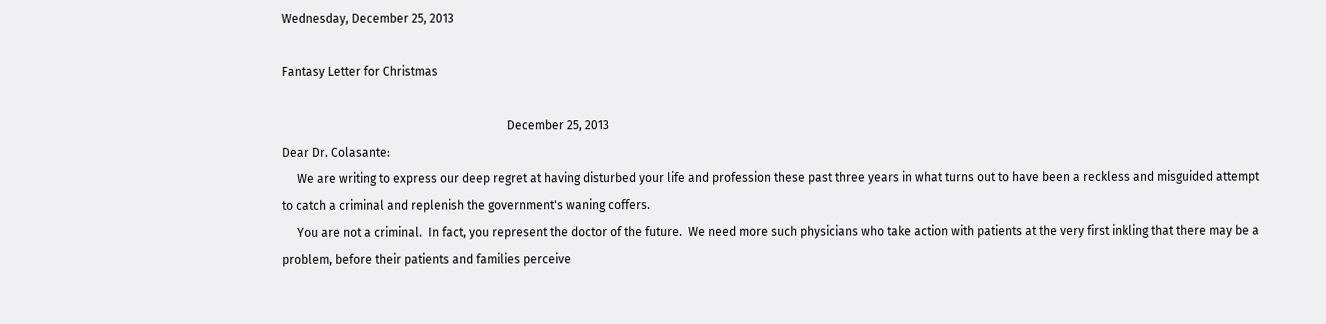Wednesday, December 25, 2013

Fantasy Letter for Christmas

                                                                           December 25, 2013
Dear Dr. Colasante:
     We are writing to express our deep regret at having disturbed your life and profession these past three years in what turns out to have been a reckless and misguided attempt to catch a criminal and replenish the government's waning coffers.
     You are not a criminal.  In fact, you represent the doctor of the future.  We need more such physicians who take action with patients at the very first inkling that there may be a problem, before their patients and families perceive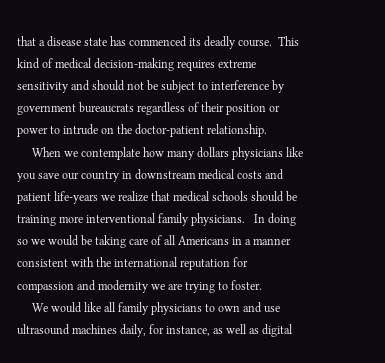that a disease state has commenced its deadly course.  This kind of medical decision-making requires extreme sensitivity and should not be subject to interference by government bureaucrats regardless of their position or power to intrude on the doctor-patient relationship.
     When we contemplate how many dollars physicians like you save our country in downstream medical costs and patient life-years we realize that medical schools should be training more interventional family physicians.   In doing so we would be taking care of all Americans in a manner consistent with the international reputation for compassion and modernity we are trying to foster.
     We would like all family physicians to own and use ultrasound machines daily, for instance, as well as digital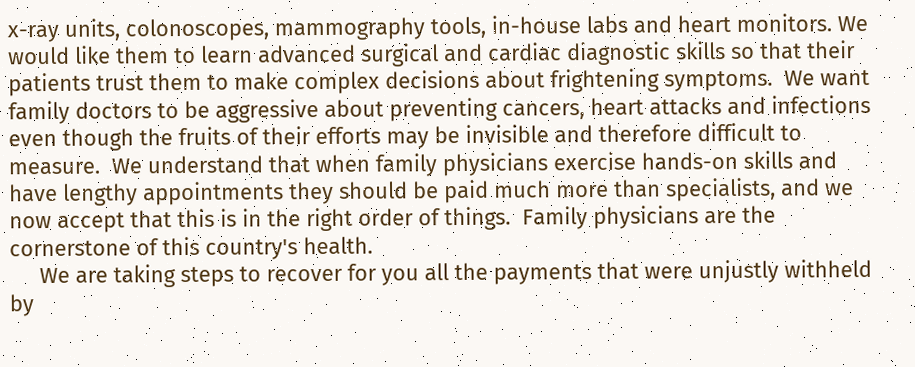x-ray units, colonoscopes, mammography tools, in-house labs and heart monitors. We would like them to learn advanced surgical and cardiac diagnostic skills so that their patients trust them to make complex decisions about frightening symptoms.  We want family doctors to be aggressive about preventing cancers, heart attacks and infections even though the fruits of their efforts may be invisible and therefore difficult to measure.  We understand that when family physicians exercise hands-on skills and have lengthy appointments they should be paid much more than specialists, and we now accept that this is in the right order of things.  Family physicians are the cornerstone of this country's health.
     We are taking steps to recover for you all the payments that were unjustly withheld by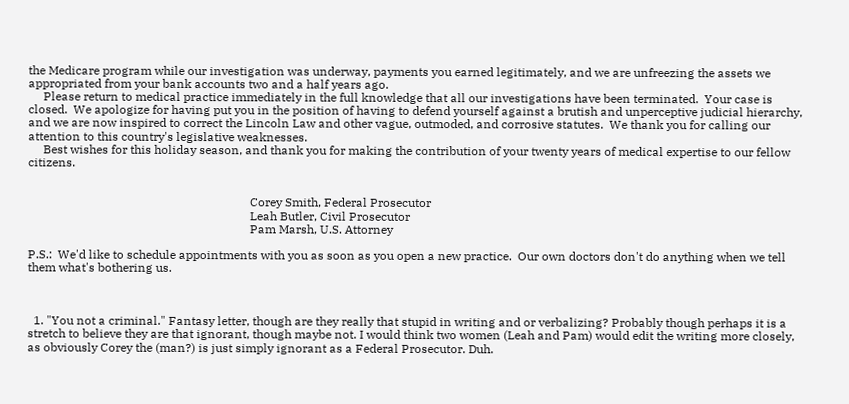the Medicare program while our investigation was underway, payments you earned legitimately, and we are unfreezing the assets we appropriated from your bank accounts two and a half years ago.
     Please return to medical practice immediately in the full knowledge that all our investigations have been terminated.  Your case is closed.  We apologize for having put you in the position of having to defend yourself against a brutish and unperceptive judicial hierarchy, and we are now inspired to correct the Lincoln Law and other vague, outmoded, and corrosive statutes.  We thank you for calling our attention to this country's legislative weaknesses.
     Best wishes for this holiday season, and thank you for making the contribution of your twenty years of medical expertise to our fellow citizens.


                                                                          Corey Smith, Federal Prosecutor
                                                                          Leah Butler, Civil Prosecutor
                                                                          Pam Marsh, U.S. Attorney

P.S.:  We'd like to schedule appointments with you as soon as you open a new practice.  Our own doctors don't do anything when we tell them what's bothering us.



  1. "You not a criminal." Fantasy letter, though are they really that stupid in writing and or verbalizing? Probably though perhaps it is a stretch to believe they are that ignorant, though maybe not. I would think two women (Leah and Pam) would edit the writing more closely, as obviously Corey the (man?) is just simply ignorant as a Federal Prosecutor. Duh.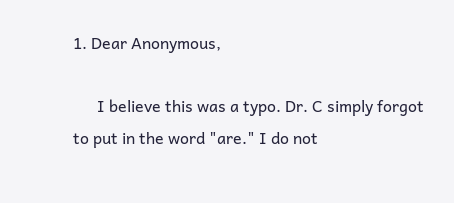1. Dear Anonymous,

      I believe this was a typo. Dr. C simply forgot to put in the word "are." I do not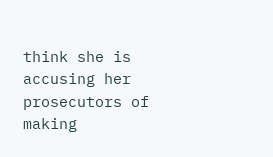think she is accusing her prosecutors of making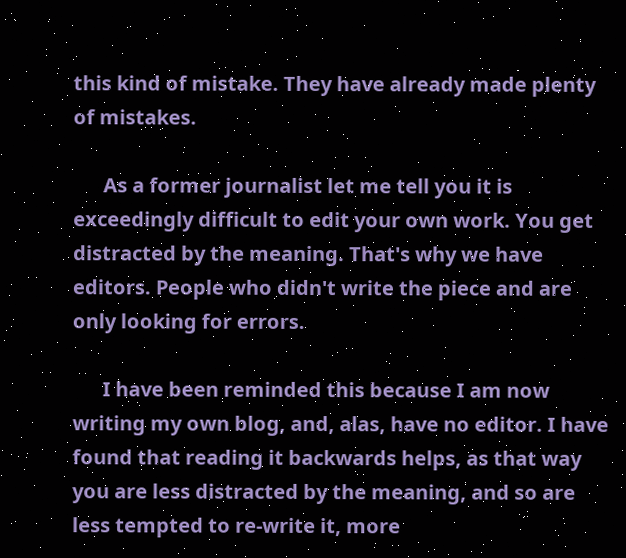this kind of mistake. They have already made plenty of mistakes.

      As a former journalist let me tell you it is exceedingly difficult to edit your own work. You get distracted by the meaning. That's why we have editors. People who didn't write the piece and are only looking for errors.

      I have been reminded this because I am now writing my own blog, and, alas, have no editor. I have found that reading it backwards helps, as that way you are less distracted by the meaning, and so are less tempted to re-write it, more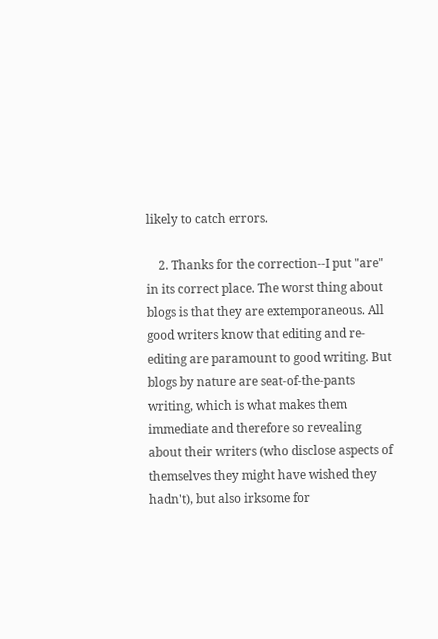likely to catch errors.

    2. Thanks for the correction--I put "are" in its correct place. The worst thing about blogs is that they are extemporaneous. All good writers know that editing and re-editing are paramount to good writing. But blogs by nature are seat-of-the-pants writing, which is what makes them immediate and therefore so revealing about their writers (who disclose aspects of themselves they might have wished they hadn't), but also irksome for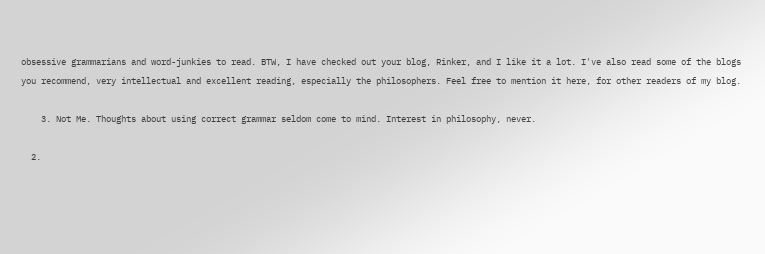obsessive grammarians and word-junkies to read. BTW, I have checked out your blog, Rinker, and I like it a lot. I've also read some of the blogs you recommend, very intellectual and excellent reading, especially the philosophers. Feel free to mention it here, for other readers of my blog.

    3. Not Me. Thoughts about using correct grammar seldom come to mind. Interest in philosophy, never.

  2.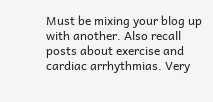Must be mixing your blog up with another. Also recall posts about exercise and cardiac arrhythmias. Very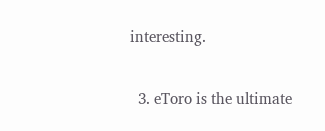interesting.

  3. eToro is the ultimate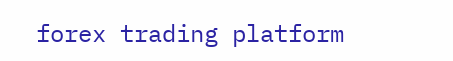forex trading platform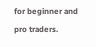for beginner and pro traders.